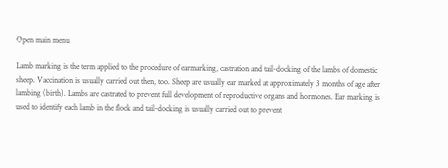Open main menu

Lamb marking is the term applied to the procedure of earmarking, castration and tail-docking of the lambs of domestic sheep. Vaccination is usually carried out then, too. Sheep are usually ear marked at approximately 3 months of age after lambing (birth). Lambs are castrated to prevent full development of reproductive organs and hormones. Ear marking is used to identify each lamb in the flock and tail-docking is usually carried out to prevent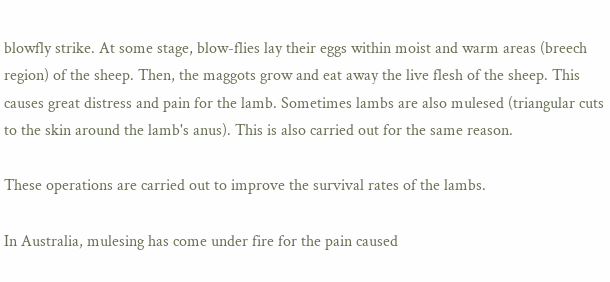blowfly strike. At some stage, blow-flies lay their eggs within moist and warm areas (breech region) of the sheep. Then, the maggots grow and eat away the live flesh of the sheep. This causes great distress and pain for the lamb. Sometimes lambs are also mulesed (triangular cuts to the skin around the lamb's anus). This is also carried out for the same reason.

These operations are carried out to improve the survival rates of the lambs.

In Australia, mulesing has come under fire for the pain caused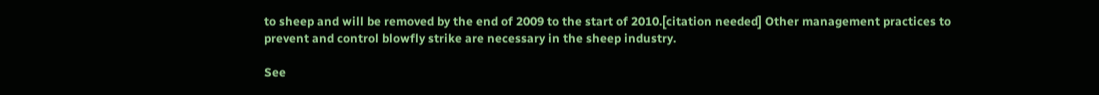to sheep and will be removed by the end of 2009 to the start of 2010.[citation needed] Other management practices to prevent and control blowfly strike are necessary in the sheep industry.

See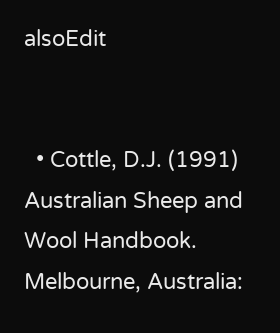alsoEdit


  • Cottle, D.J. (1991) Australian Sheep and Wool Handbook. Melbourne, Australia: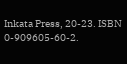Inkata Press, 20-23. ISBN 0-909605-60-2.